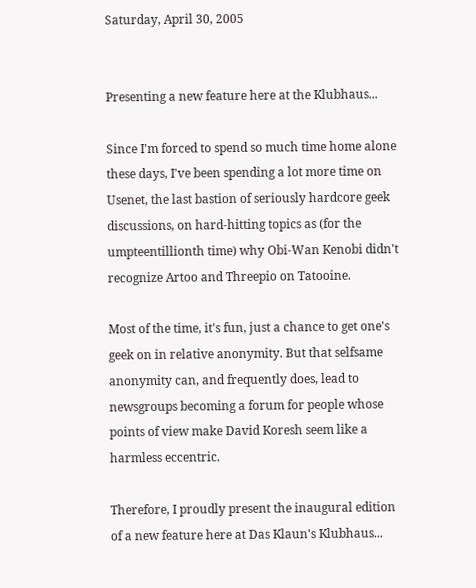Saturday, April 30, 2005


Presenting a new feature here at the Klubhaus...

Since I'm forced to spend so much time home alone these days, I've been spending a lot more time on Usenet, the last bastion of seriously hardcore geek discussions, on hard-hitting topics as (for the umpteentillionth time) why Obi-Wan Kenobi didn't recognize Artoo and Threepio on Tatooine.

Most of the time, it's fun, just a chance to get one's geek on in relative anonymity. But that selfsame anonymity can, and frequently does, lead to newsgroups becoming a forum for people whose points of view make David Koresh seem like a harmless eccentric.

Therefore, I proudly present the inaugural edition of a new feature here at Das Klaun's Klubhaus...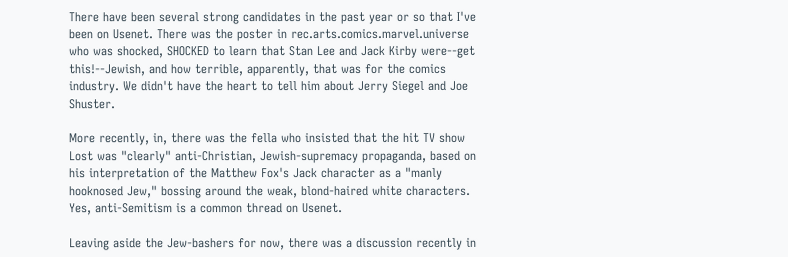There have been several strong candidates in the past year or so that I've been on Usenet. There was the poster in rec.arts.comics.marvel.universe who was shocked, SHOCKED to learn that Stan Lee and Jack Kirby were--get this!--Jewish, and how terrible, apparently, that was for the comics industry. We didn't have the heart to tell him about Jerry Siegel and Joe Shuster.

More recently, in, there was the fella who insisted that the hit TV show Lost was "clearly" anti-Christian, Jewish-supremacy propaganda, based on his interpretation of the Matthew Fox's Jack character as a "manly hooknosed Jew," bossing around the weak, blond-haired white characters. Yes, anti-Semitism is a common thread on Usenet.

Leaving aside the Jew-bashers for now, there was a discussion recently in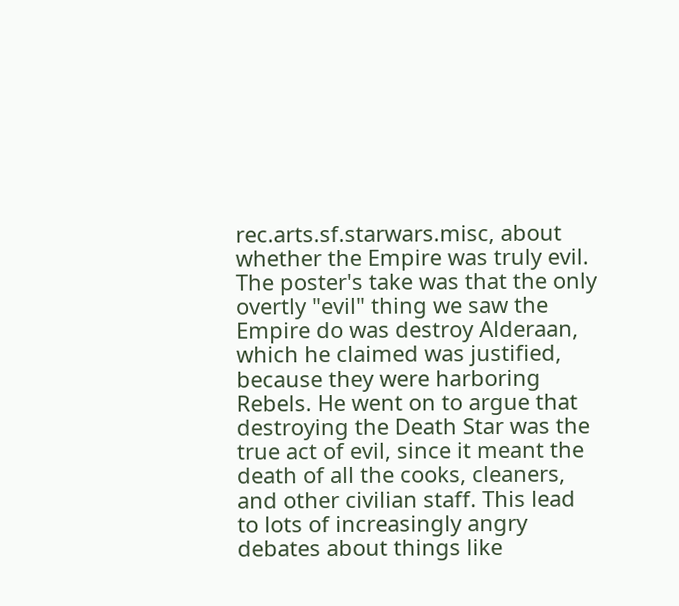rec.arts.sf.starwars.misc, about whether the Empire was truly evil. The poster's take was that the only overtly "evil" thing we saw the Empire do was destroy Alderaan, which he claimed was justified, because they were harboring Rebels. He went on to argue that destroying the Death Star was the true act of evil, since it meant the death of all the cooks, cleaners, and other civilian staff. This lead to lots of increasingly angry debates about things like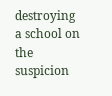destroying a school on the suspicion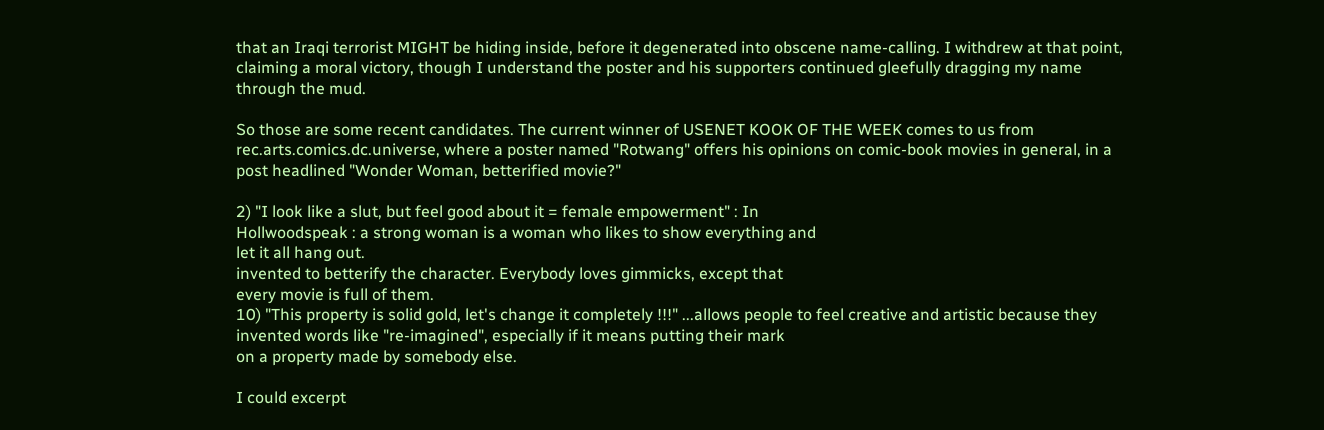that an Iraqi terrorist MIGHT be hiding inside, before it degenerated into obscene name-calling. I withdrew at that point, claiming a moral victory, though I understand the poster and his supporters continued gleefully dragging my name through the mud.

So those are some recent candidates. The current winner of USENET KOOK OF THE WEEK comes to us from rec.arts.comics.dc.universe, where a poster named "Rotwang" offers his opinions on comic-book movies in general, in a post headlined "Wonder Woman, betterified movie?"

2) "I look like a slut, but feel good about it = female empowerment" : In
Hollwoodspeak : a strong woman is a woman who likes to show everything and
let it all hang out.
invented to betterify the character. Everybody loves gimmicks, except that
every movie is full of them.
10) "This property is solid gold, let's change it completely !!!" ...allows people to feel creative and artistic because they
invented words like "re-imagined", especially if it means putting their mark
on a property made by somebody else.

I could excerpt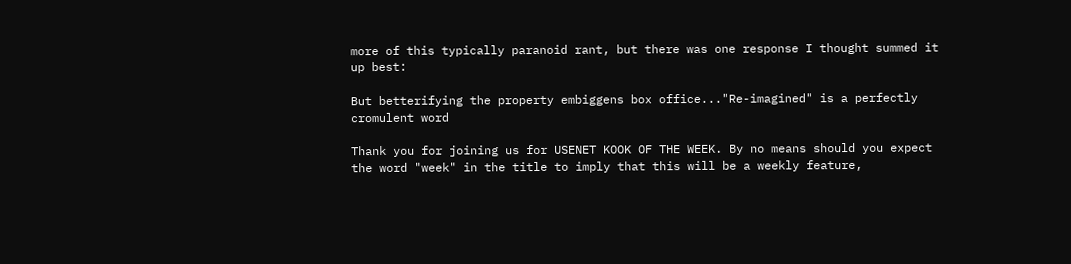more of this typically paranoid rant, but there was one response I thought summed it up best:

But betterifying the property embiggens box office..."Re-imagined" is a perfectly cromulent word

Thank you for joining us for USENET KOOK OF THE WEEK. By no means should you expect the word "week" in the title to imply that this will be a weekly feature,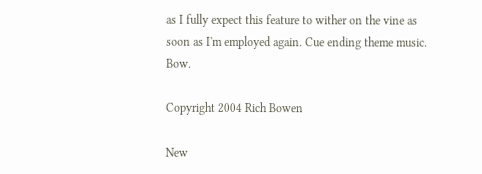as I fully expect this feature to wither on the vine as soon as I'm employed again. Cue ending theme music. Bow.

Copyright 2004 Rich Bowen

New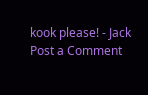kook please! - Jack
Post a Comment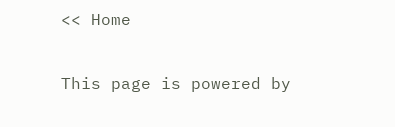<< Home

This page is powered by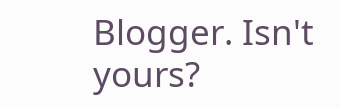Blogger. Isn't yours?